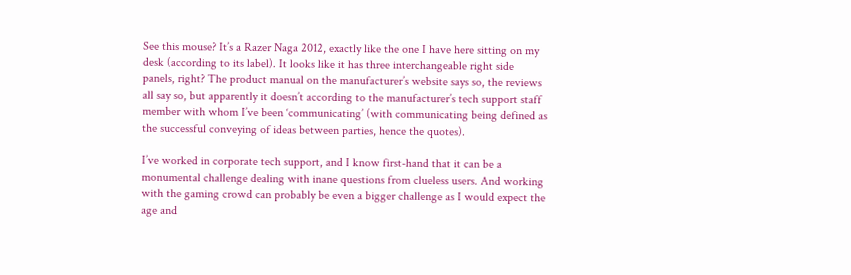See this mouse? It’s a Razer Naga 2012, exactly like the one I have here sitting on my desk (according to its label). It looks like it has three interchangeable right side panels, right? The product manual on the manufacturer’s website says so, the reviews all say so, but apparently it doesn’t according to the manufacturer’s tech support staff member with whom I’ve been ‘communicating’ (with communicating being defined as the successful conveying of ideas between parties, hence the quotes).

I’ve worked in corporate tech support, and I know first-hand that it can be a monumental challenge dealing with inane questions from clueless users. And working with the gaming crowd can probably be even a bigger challenge as I would expect the age and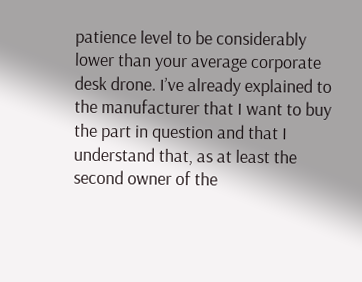patience level to be considerably lower than your average corporate desk drone. I’ve already explained to the manufacturer that I want to buy the part in question and that I understand that, as at least the second owner of the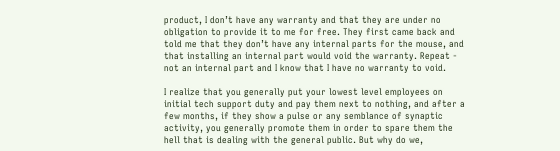product, I don’t have any warranty and that they are under no obligation to provide it to me for free. They first came back and told me that they don’t have any internal parts for the mouse, and that installing an internal part would void the warranty. Repeat - not an internal part and I know that I have no warranty to void.

I realize that you generally put your lowest level employees on initial tech support duty and pay them next to nothing, and after a few months, if they show a pulse or any semblance of synaptic activity, you generally promote them in order to spare them the hell that is dealing with the general public. But why do we,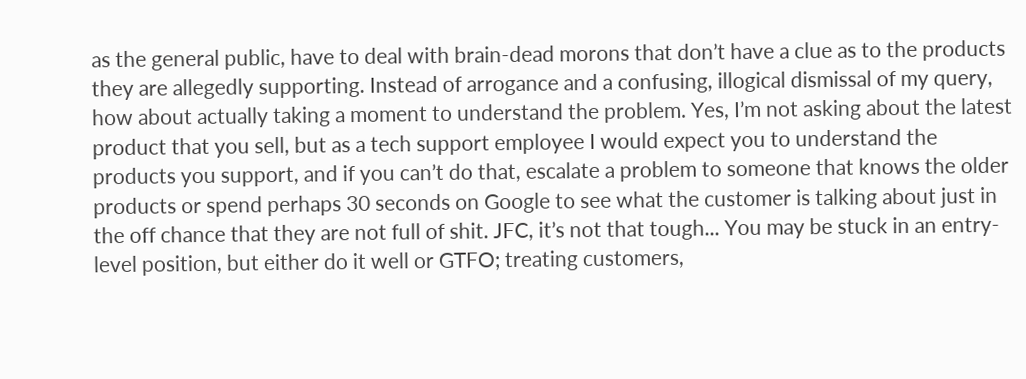as the general public, have to deal with brain-dead morons that don’t have a clue as to the products they are allegedly supporting. Instead of arrogance and a confusing, illogical dismissal of my query, how about actually taking a moment to understand the problem. Yes, I’m not asking about the latest product that you sell, but as a tech support employee I would expect you to understand the products you support, and if you can’t do that, escalate a problem to someone that knows the older products or spend perhaps 30 seconds on Google to see what the customer is talking about just in the off chance that they are not full of shit. JFC, it’s not that tough... You may be stuck in an entry-level position, but either do it well or GTFO; treating customers,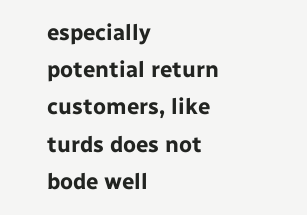especially potential return customers, like turds does not bode well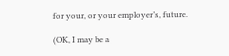for your, or your employer’s, future.

(OK, I may be a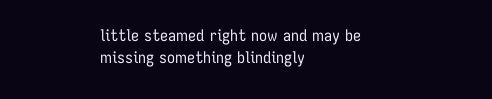little steamed right now and may be missing something blindingly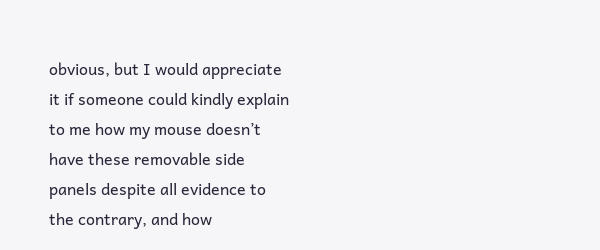obvious, but I would appreciate it if someone could kindly explain to me how my mouse doesn’t have these removable side panels despite all evidence to the contrary, and how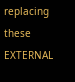replacing these EXTERNAL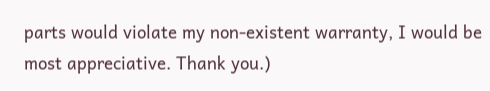parts would violate my non-existent warranty, I would be most appreciative. Thank you.)